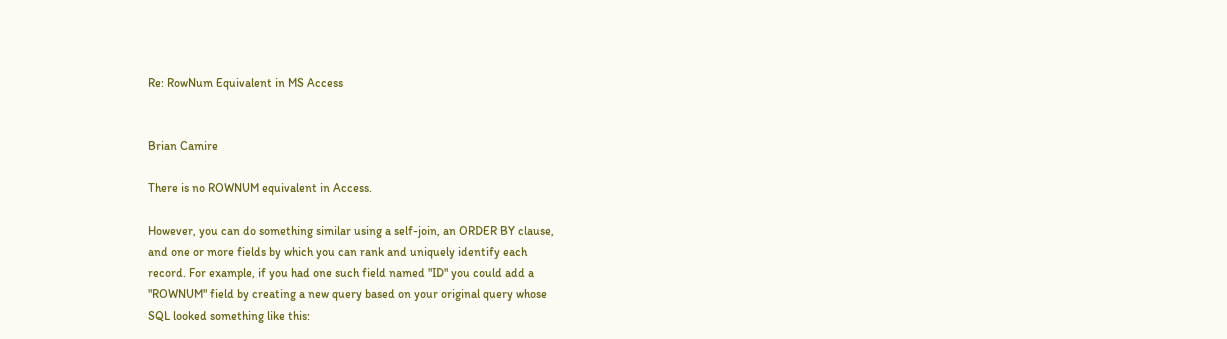Re: RowNum Equivalent in MS Access


Brian Camire

There is no ROWNUM equivalent in Access.

However, you can do something similar using a self-join, an ORDER BY clause,
and one or more fields by which you can rank and uniquely identify each
record. For example, if you had one such field named "ID" you could add a
"ROWNUM" field by creating a new query based on your original query whose
SQL looked something like this: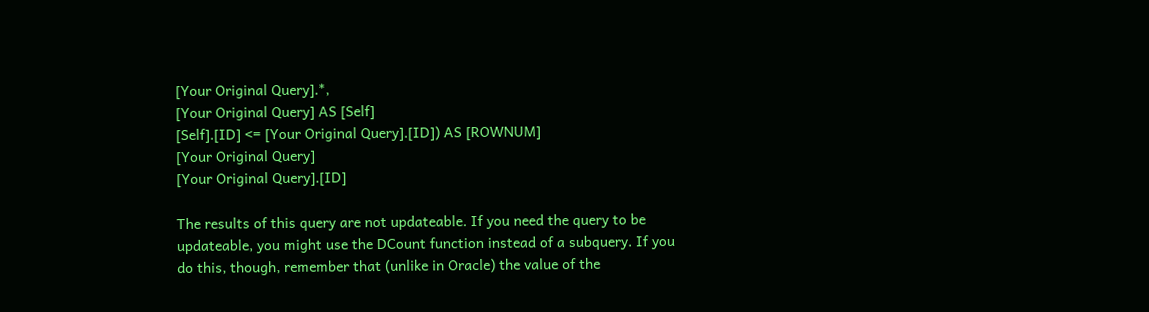[Your Original Query].*,
[Your Original Query] AS [Self]
[Self].[ID] <= [Your Original Query].[ID]) AS [ROWNUM]
[Your Original Query]
[Your Original Query].[ID]

The results of this query are not updateable. If you need the query to be
updateable, you might use the DCount function instead of a subquery. If you
do this, though, remember that (unlike in Oracle) the value of the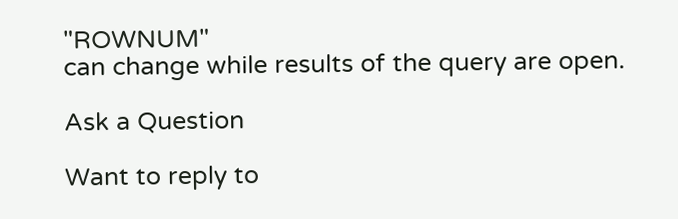"ROWNUM"
can change while results of the query are open.

Ask a Question

Want to reply to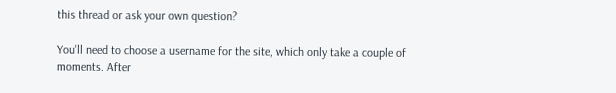this thread or ask your own question?

You'll need to choose a username for the site, which only take a couple of moments. After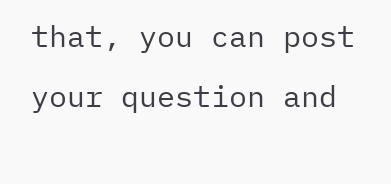that, you can post your question and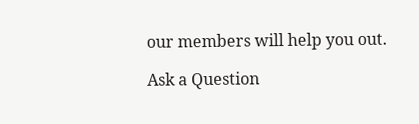our members will help you out.

Ask a Question